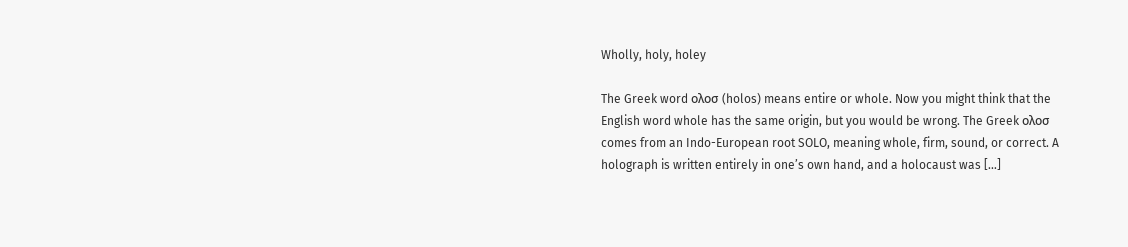Wholly, holy, holey

The Greek word ολοσ (holos) means entire or whole. Now you might think that the English word whole has the same origin, but you would be wrong. The Greek ολοσ comes from an Indo-European root SOLO, meaning whole, firm, sound, or correct. A holograph is written entirely in one’s own hand, and a holocaust was […]